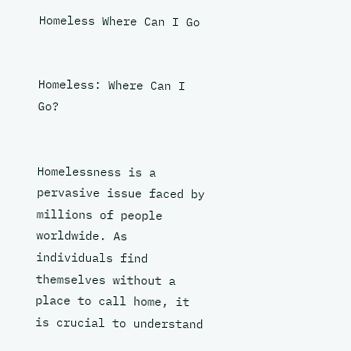Homeless Where Can I Go


Homeless: Where Can I Go?


Homelessness is a pervasive issue faced by millions of people worldwide. As individuals find themselves without a place to call home, it is crucial to understand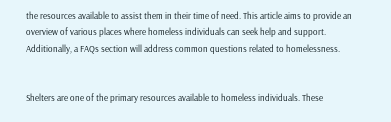the resources available to assist them in their time of need. This article aims to provide an overview of various places where homeless individuals can seek help and support. Additionally, a FAQs section will address common questions related to homelessness.


Shelters are one of the primary resources available to homeless individuals. These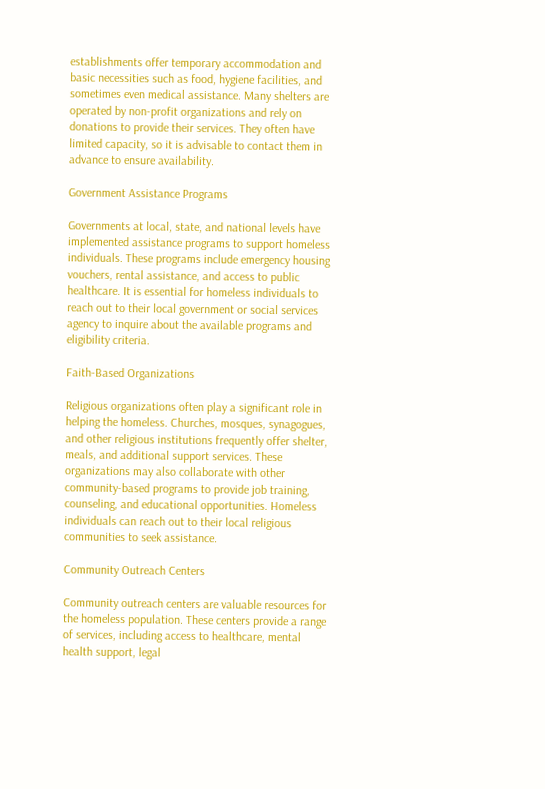establishments offer temporary accommodation and basic necessities such as food, hygiene facilities, and sometimes even medical assistance. Many shelters are operated by non-profit organizations and rely on donations to provide their services. They often have limited capacity, so it is advisable to contact them in advance to ensure availability.

Government Assistance Programs

Governments at local, state, and national levels have implemented assistance programs to support homeless individuals. These programs include emergency housing vouchers, rental assistance, and access to public healthcare. It is essential for homeless individuals to reach out to their local government or social services agency to inquire about the available programs and eligibility criteria.

Faith-Based Organizations

Religious organizations often play a significant role in helping the homeless. Churches, mosques, synagogues, and other religious institutions frequently offer shelter, meals, and additional support services. These organizations may also collaborate with other community-based programs to provide job training, counseling, and educational opportunities. Homeless individuals can reach out to their local religious communities to seek assistance.

Community Outreach Centers

Community outreach centers are valuable resources for the homeless population. These centers provide a range of services, including access to healthcare, mental health support, legal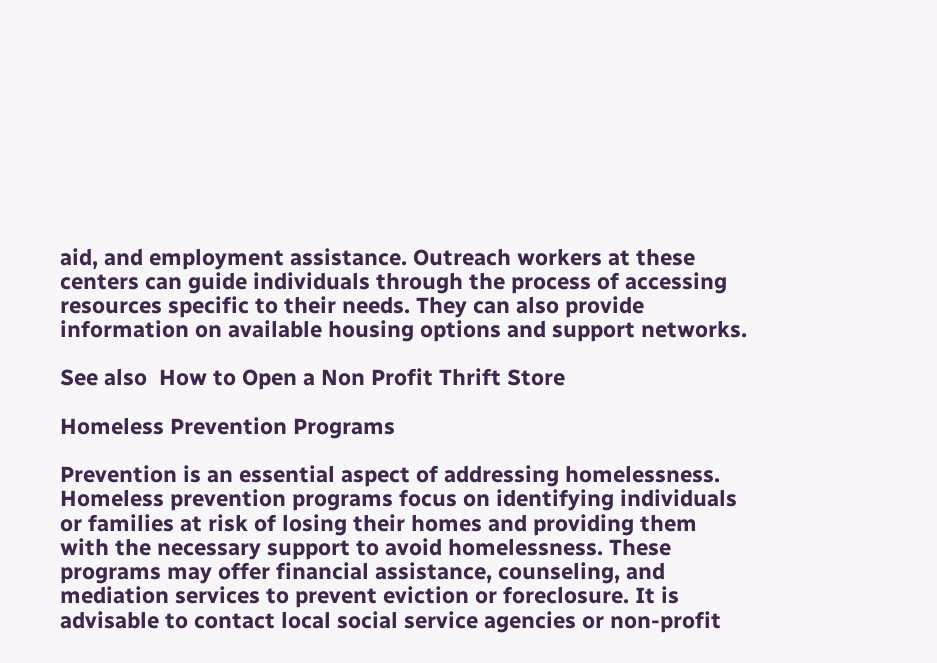aid, and employment assistance. Outreach workers at these centers can guide individuals through the process of accessing resources specific to their needs. They can also provide information on available housing options and support networks.

See also  How to Open a Non Profit Thrift Store

Homeless Prevention Programs

Prevention is an essential aspect of addressing homelessness. Homeless prevention programs focus on identifying individuals or families at risk of losing their homes and providing them with the necessary support to avoid homelessness. These programs may offer financial assistance, counseling, and mediation services to prevent eviction or foreclosure. It is advisable to contact local social service agencies or non-profit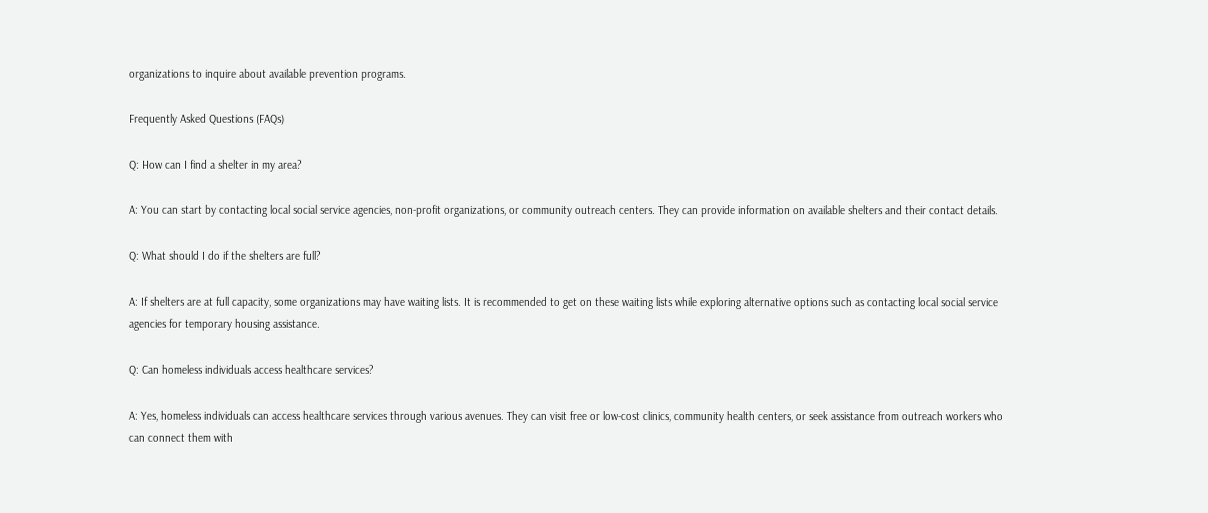organizations to inquire about available prevention programs.

Frequently Asked Questions (FAQs)

Q: How can I find a shelter in my area?

A: You can start by contacting local social service agencies, non-profit organizations, or community outreach centers. They can provide information on available shelters and their contact details.

Q: What should I do if the shelters are full?

A: If shelters are at full capacity, some organizations may have waiting lists. It is recommended to get on these waiting lists while exploring alternative options such as contacting local social service agencies for temporary housing assistance.

Q: Can homeless individuals access healthcare services?

A: Yes, homeless individuals can access healthcare services through various avenues. They can visit free or low-cost clinics, community health centers, or seek assistance from outreach workers who can connect them with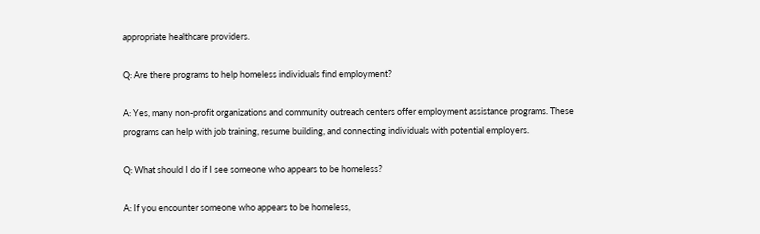appropriate healthcare providers.

Q: Are there programs to help homeless individuals find employment?

A: Yes, many non-profit organizations and community outreach centers offer employment assistance programs. These programs can help with job training, resume building, and connecting individuals with potential employers.

Q: What should I do if I see someone who appears to be homeless?

A: If you encounter someone who appears to be homeless,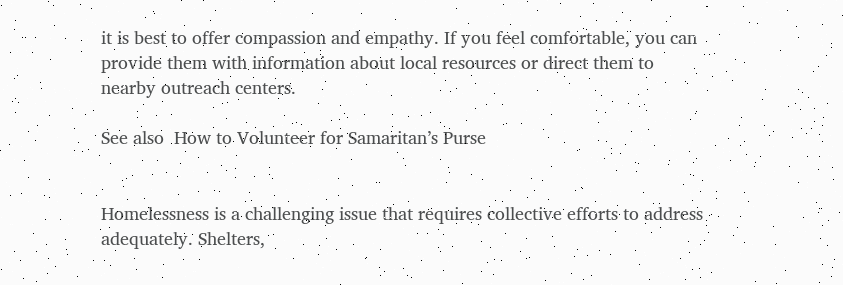it is best to offer compassion and empathy. If you feel comfortable, you can provide them with information about local resources or direct them to nearby outreach centers.

See also  How to Volunteer for Samaritan’s Purse


Homelessness is a challenging issue that requires collective efforts to address adequately. Shelters,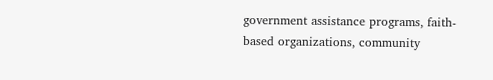government assistance programs, faith-based organizations, community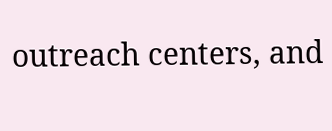outreach centers, and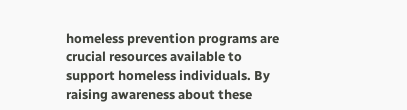homeless prevention programs are crucial resources available to support homeless individuals. By raising awareness about these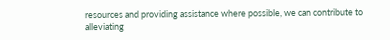resources and providing assistance where possible, we can contribute to alleviating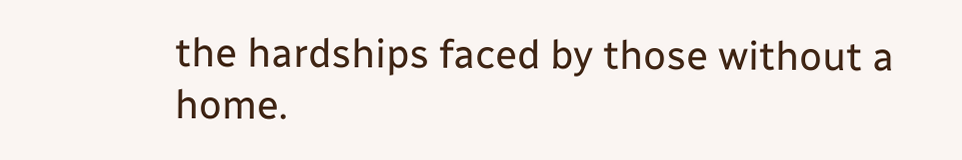the hardships faced by those without a home.